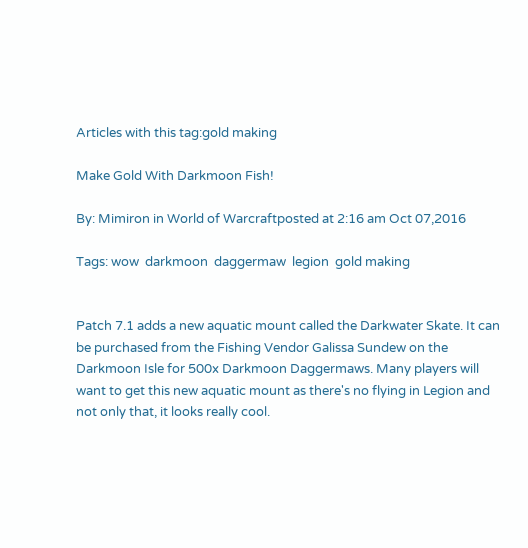Articles with this tag:gold making

Make Gold With Darkmoon Fish!

By: Mimiron in World of Warcraftposted at 2:16 am Oct 07,2016

Tags: wow  darkmoon  daggermaw  legion  gold making


Patch 7.1 adds a new aquatic mount called the Darkwater Skate. It can be purchased from the Fishing Vendor Galissa Sundew on the Darkmoon Isle for 500x Darkmoon Daggermaws. Many players will want to get this new aquatic mount as there's no flying in Legion and not only that, it looks really cool.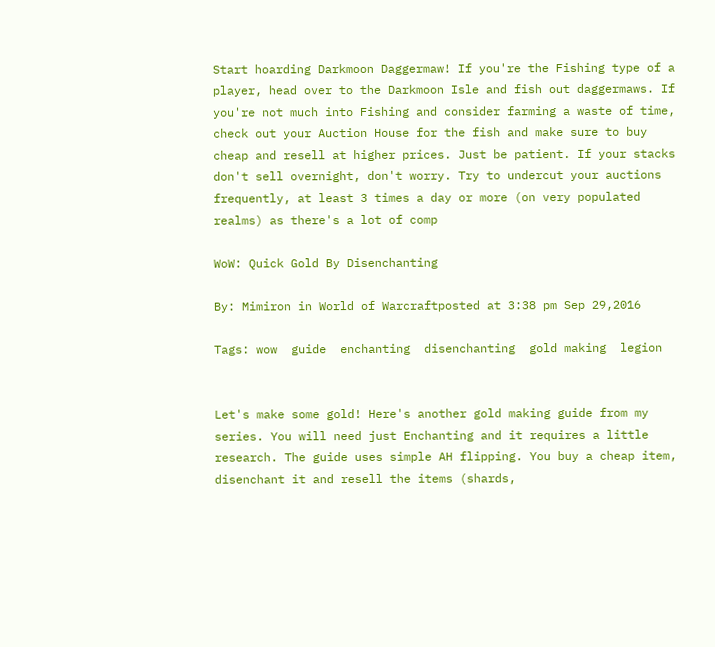Start hoarding Darkmoon Daggermaw! If you're the Fishing type of a player, head over to the Darkmoon Isle and fish out daggermaws. If you're not much into Fishing and consider farming a waste of time, check out your Auction House for the fish and make sure to buy cheap and resell at higher prices. Just be patient. If your stacks don't sell overnight, don't worry. Try to undercut your auctions frequently, at least 3 times a day or more (on very populated realms) as there's a lot of comp

WoW: Quick Gold By Disenchanting

By: Mimiron in World of Warcraftposted at 3:38 pm Sep 29,2016

Tags: wow  guide  enchanting  disenchanting  gold making  legion


Let's make some gold! Here's another gold making guide from my series. You will need just Enchanting and it requires a little research. The guide uses simple AH flipping. You buy a cheap item, disenchant it and resell the items (shards,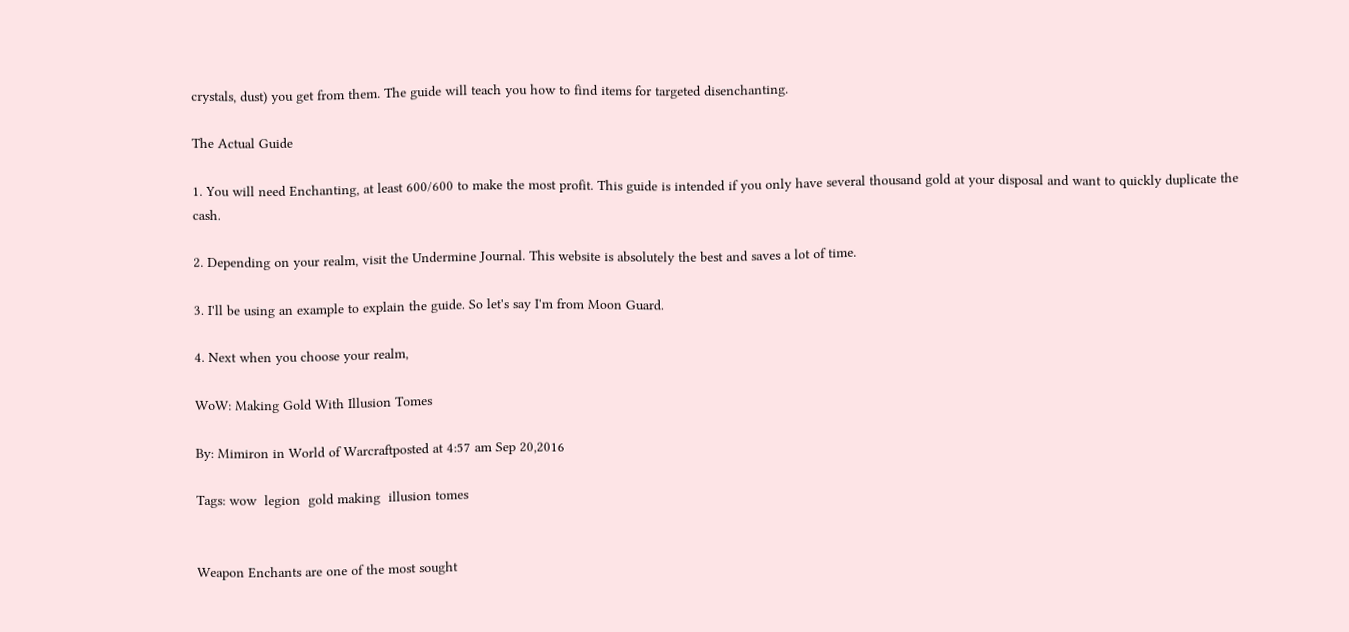crystals, dust) you get from them. The guide will teach you how to find items for targeted disenchanting.

The Actual Guide

1. You will need Enchanting, at least 600/600 to make the most profit. This guide is intended if you only have several thousand gold at your disposal and want to quickly duplicate the cash.

2. Depending on your realm, visit the Undermine Journal. This website is absolutely the best and saves a lot of time.

3. I'll be using an example to explain the guide. So let's say I'm from Moon Guard.

4. Next when you choose your realm,

WoW: Making Gold With Illusion Tomes

By: Mimiron in World of Warcraftposted at 4:57 am Sep 20,2016

Tags: wow  legion  gold making  illusion tomes


Weapon Enchants are one of the most sought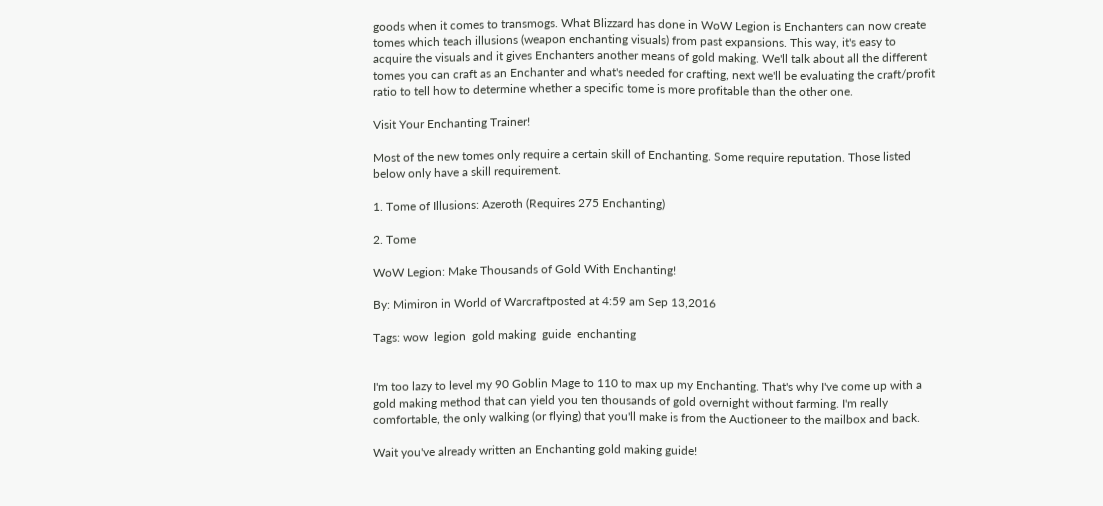goods when it comes to transmogs. What Blizzard has done in WoW Legion is Enchanters can now create tomes which teach illusions (weapon enchanting visuals) from past expansions. This way, it's easy to acquire the visuals and it gives Enchanters another means of gold making. We'll talk about all the different tomes you can craft as an Enchanter and what's needed for crafting, next we'll be evaluating the craft/profit ratio to tell how to determine whether a specific tome is more profitable than the other one.

Visit Your Enchanting Trainer!

Most of the new tomes only require a certain skill of Enchanting. Some require reputation. Those listed below only have a skill requirement.

1. Tome of Illusions: Azeroth (Requires 275 Enchanting)

2. Tome

WoW Legion: Make Thousands of Gold With Enchanting!

By: Mimiron in World of Warcraftposted at 4:59 am Sep 13,2016

Tags: wow  legion  gold making  guide  enchanting


I'm too lazy to level my 90 Goblin Mage to 110 to max up my Enchanting. That's why I've come up with a gold making method that can yield you ten thousands of gold overnight without farming. I'm really comfortable, the only walking (or flying) that you'll make is from the Auctioneer to the mailbox and back.

Wait you've already written an Enchanting gold making guide!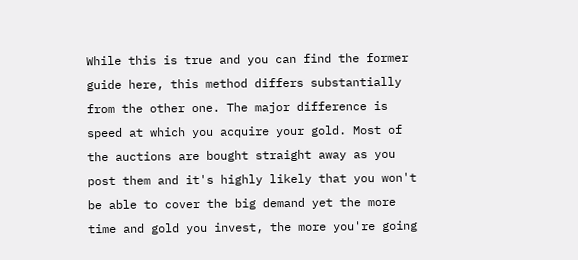While this is true and you can find the former guide here, this method differs substantially from the other one. The major difference is speed at which you acquire your gold. Most of the auctions are bought straight away as you post them and it's highly likely that you won't be able to cover the big demand yet the more time and gold you invest, the more you're going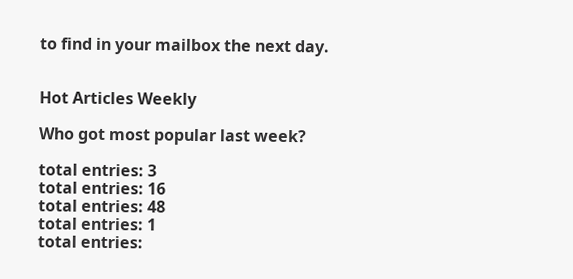to find in your mailbox the next day.


Hot Articles Weekly

Who got most popular last week?

total entries: 3
total entries: 16
total entries: 48
total entries: 1
total entries: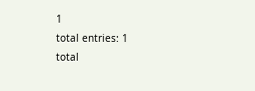1
total entries: 1
total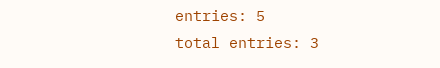entries: 5
total entries: 3